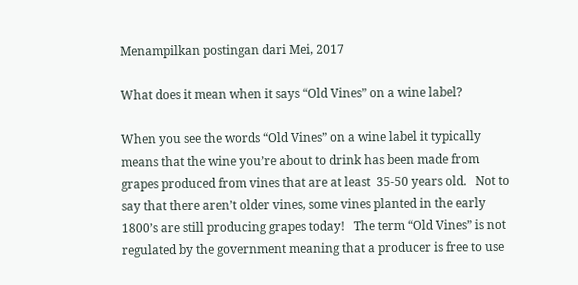Menampilkan postingan dari Mei, 2017

What does it mean when it says “Old Vines” on a wine label?

When you see the words “Old Vines” on a wine label it typically means that the wine you’re about to drink has been made from grapes produced from vines that are at least  35-50 years old.   Not to say that there aren’t older vines, some vines planted in the early 1800’s are still producing grapes today!   The term “Old Vines” is not regulated by the government meaning that a producer is free to use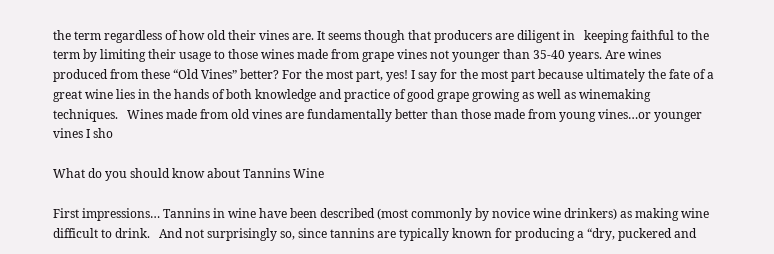the term regardless of how old their vines are. It seems though that producers are diligent in   keeping faithful to the term by limiting their usage to those wines made from grape vines not younger than 35-40 years. Are wines produced from these “Old Vines” better? For the most part, yes! I say for the most part because ultimately the fate of a great wine lies in the hands of both knowledge and practice of good grape growing as well as winemaking techniques.   Wines made from old vines are fundamentally better than those made from young vines…or younger vines I sho

What do you should know about Tannins Wine

First impressions… Tannins in wine have been described (most commonly by novice wine drinkers) as making wine difficult to drink.   And not surprisingly so, since tannins are typically known for producing a “dry, puckered and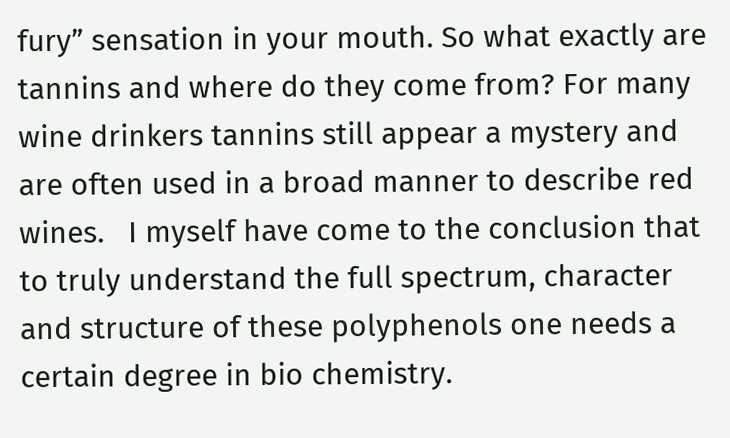fury” sensation in your mouth. So what exactly are tannins and where do they come from? For many wine drinkers tannins still appear a mystery and are often used in a broad manner to describe red wines.   I myself have come to the conclusion that to truly understand the full spectrum, character and structure of these polyphenols one needs a certain degree in bio chemistry.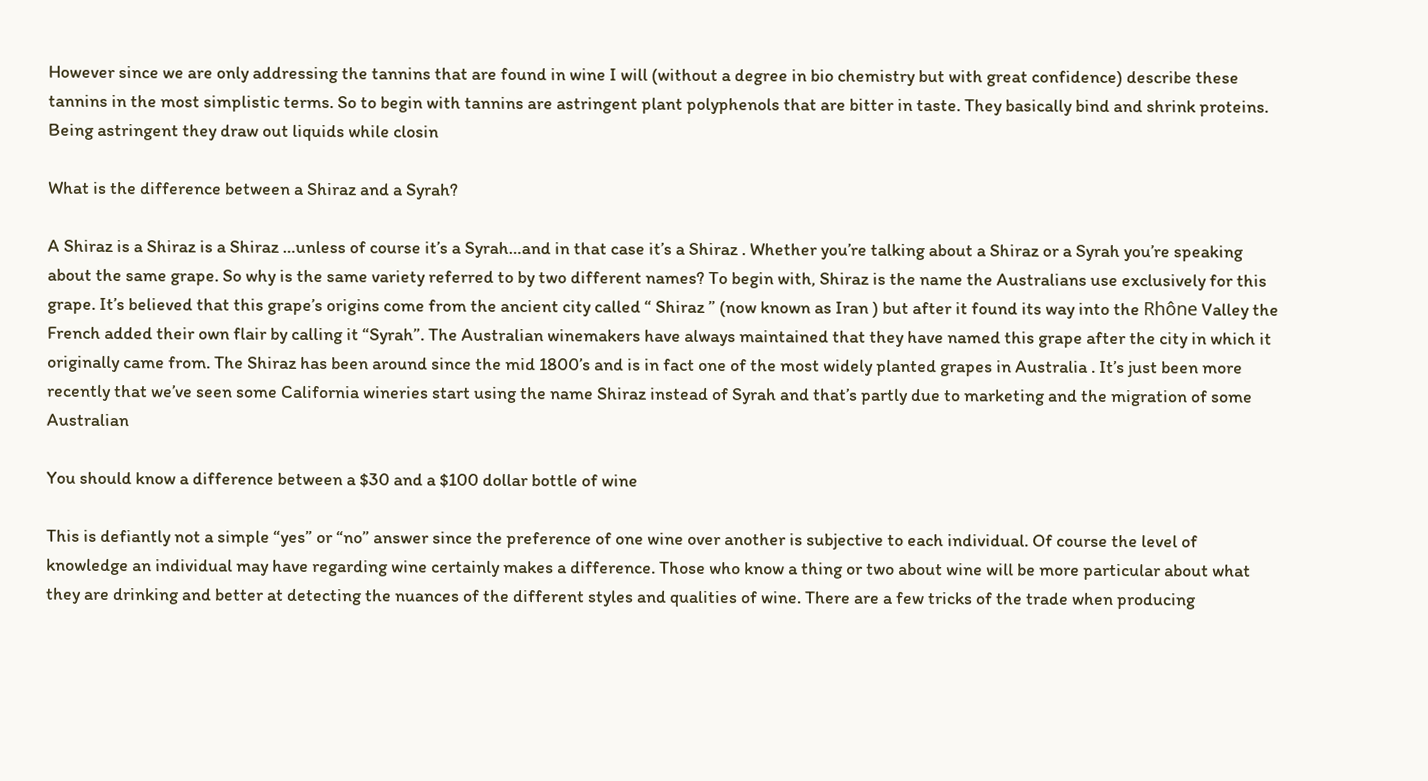However since we are only addressing the tannins that are found in wine I will (without a degree in bio chemistry but with great confidence) describe these tannins in the most simplistic terms. So to begin with tannins are astringent plant polyphenols that are bitter in taste. They basically bind and shrink proteins. Being astringent they draw out liquids while closin

What is the difference between a Shiraz and a Syrah?

A Shiraz is a Shiraz is a Shiraz …unless of course it’s a Syrah…and in that case it’s a Shiraz . Whether you’re talking about a Shiraz or a Syrah you’re speaking about the same grape. So why is the same variety referred to by two different names? To begin with, Shiraz is the name the Australians use exclusively for this grape. It’s believed that this grape’s origins come from the ancient city called “ Shiraz ” (now known as Iran ) but after it found its way into the Rhône Valley the French added their own flair by calling it “Syrah”. The Australian winemakers have always maintained that they have named this grape after the city in which it originally came from. The Shiraz has been around since the mid 1800’s and is in fact one of the most widely planted grapes in Australia . It’s just been more recently that we’ve seen some California wineries start using the name Shiraz instead of Syrah and that’s partly due to marketing and the migration of some Australian

You should know a difference between a $30 and a $100 dollar bottle of wine

This is defiantly not a simple “yes” or “no” answer since the preference of one wine over another is subjective to each individual. Of course the level of knowledge an individual may have regarding wine certainly makes a difference. Those who know a thing or two about wine will be more particular about what they are drinking and better at detecting the nuances of the different styles and qualities of wine. There are a few tricks of the trade when producing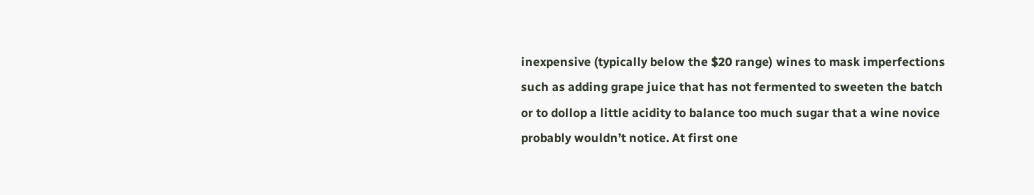inexpensive (typically below the $20 range) wines to mask imperfections such as adding grape juice that has not fermented to sweeten the batch or to dollop a little acidity to balance too much sugar that a wine novice probably wouldn’t notice. At first one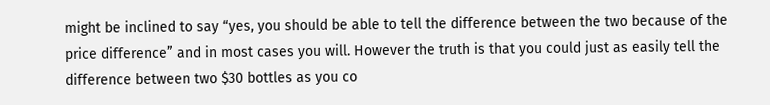might be inclined to say “yes, you should be able to tell the difference between the two because of the price difference” and in most cases you will. However the truth is that you could just as easily tell the difference between two $30 bottles as you co